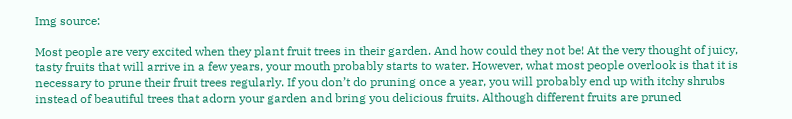Img source:

Most people are very excited when they plant fruit trees in their garden. And how could they not be! At the very thought of juicy, tasty fruits that will arrive in a few years, your mouth probably starts to water. However, what most people overlook is that it is necessary to prune their fruit trees regularly. If you don’t do pruning once a year, you will probably end up with itchy shrubs instead of beautiful trees that adorn your garden and bring you delicious fruits. Although different fruits are pruned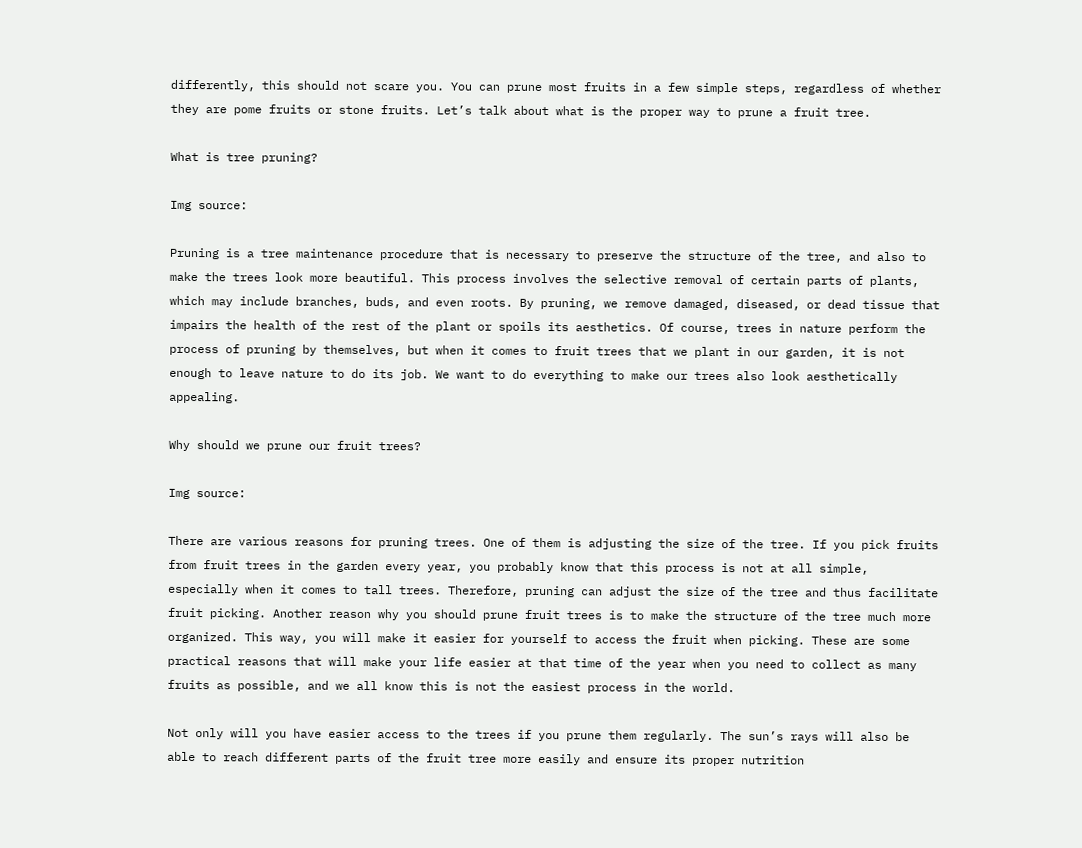differently, this should not scare you. You can prune most fruits in a few simple steps, regardless of whether they are pome fruits or stone fruits. Let’s talk about what is the proper way to prune a fruit tree.

What is tree pruning?

Img source:

Pruning is a tree maintenance procedure that is necessary to preserve the structure of the tree, and also to make the trees look more beautiful. This process involves the selective removal of certain parts of plants, which may include branches, buds, and even roots. By pruning, we remove damaged, diseased, or dead tissue that impairs the health of the rest of the plant or spoils its aesthetics. Of course, trees in nature perform the process of pruning by themselves, but when it comes to fruit trees that we plant in our garden, it is not enough to leave nature to do its job. We want to do everything to make our trees also look aesthetically appealing.

Why should we prune our fruit trees?

Img source:

There are various reasons for pruning trees. One of them is adjusting the size of the tree. If you pick fruits from fruit trees in the garden every year, you probably know that this process is not at all simple, especially when it comes to tall trees. Therefore, pruning can adjust the size of the tree and thus facilitate fruit picking. Another reason why you should prune fruit trees is to make the structure of the tree much more organized. This way, you will make it easier for yourself to access the fruit when picking. These are some practical reasons that will make your life easier at that time of the year when you need to collect as many fruits as possible, and we all know this is not the easiest process in the world.

Not only will you have easier access to the trees if you prune them regularly. The sun’s rays will also be able to reach different parts of the fruit tree more easily and ensure its proper nutrition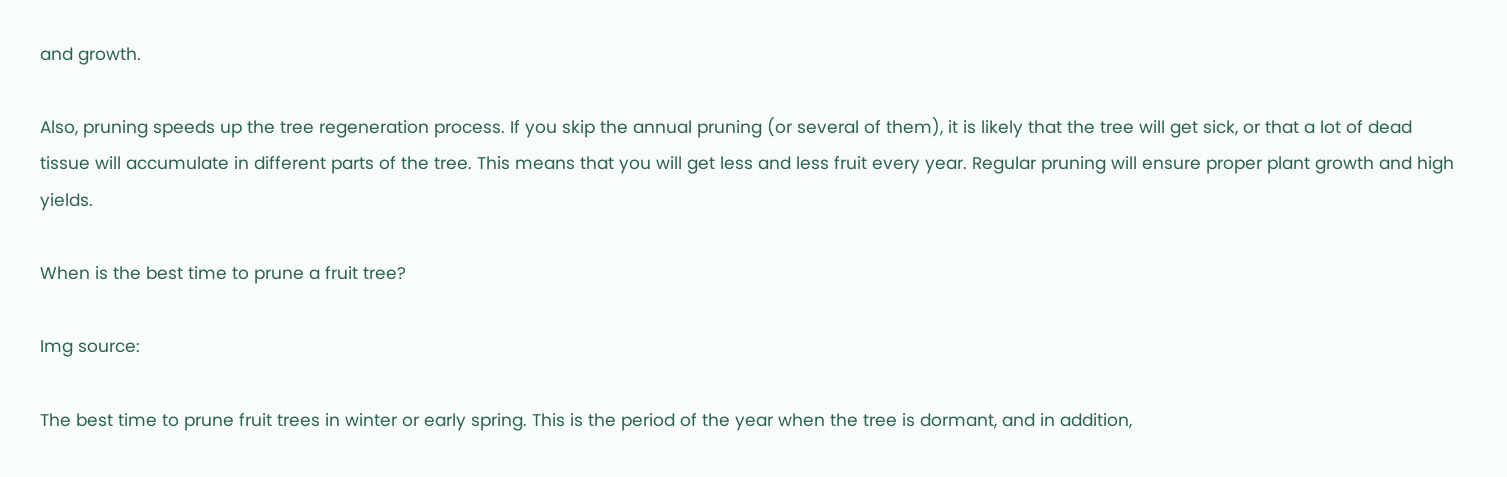and growth.

Also, pruning speeds up the tree regeneration process. If you skip the annual pruning (or several of them), it is likely that the tree will get sick, or that a lot of dead tissue will accumulate in different parts of the tree. This means that you will get less and less fruit every year. Regular pruning will ensure proper plant growth and high yields.

When is the best time to prune a fruit tree?

Img source:

The best time to prune fruit trees in winter or early spring. This is the period of the year when the tree is dormant, and in addition,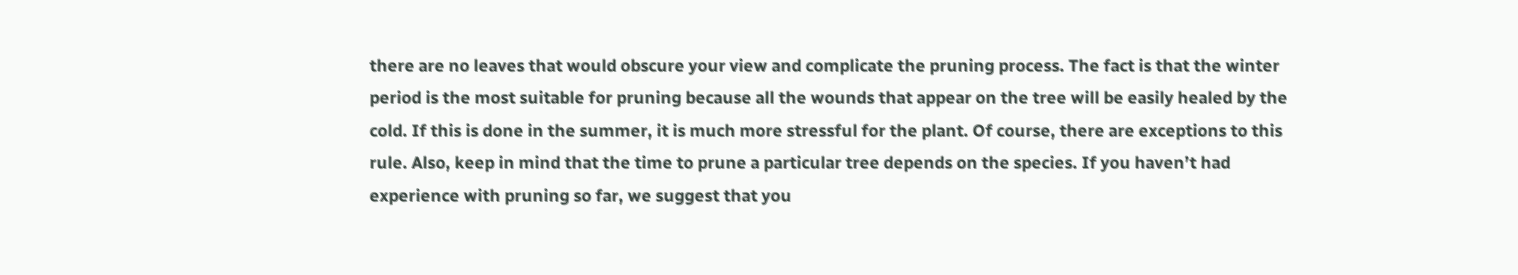there are no leaves that would obscure your view and complicate the pruning process. The fact is that the winter period is the most suitable for pruning because all the wounds that appear on the tree will be easily healed by the cold. If this is done in the summer, it is much more stressful for the plant. Of course, there are exceptions to this rule. Also, keep in mind that the time to prune a particular tree depends on the species. If you haven’t had experience with pruning so far, we suggest that you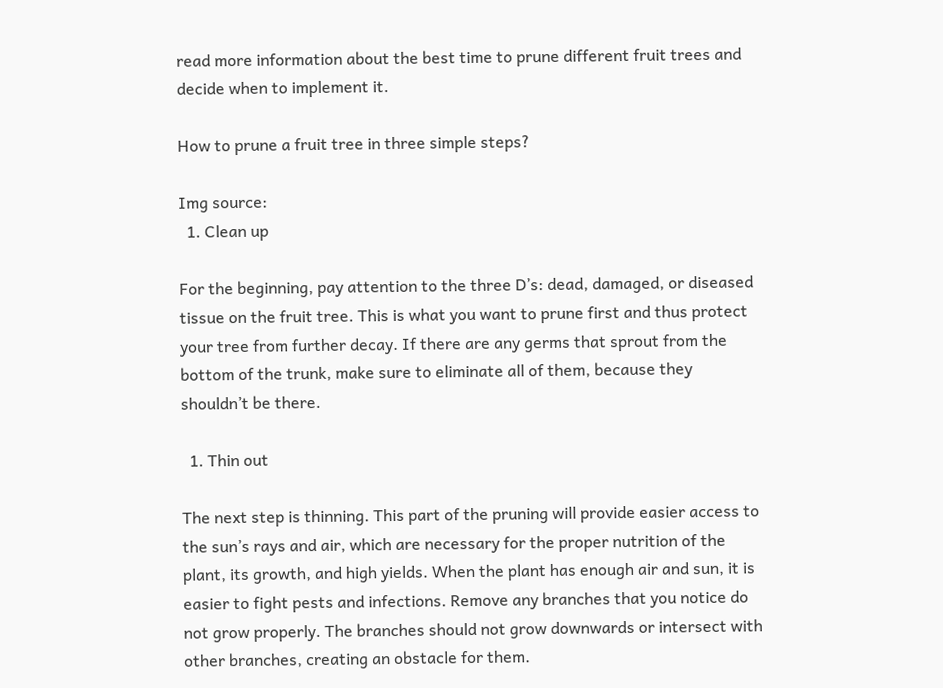read more information about the best time to prune different fruit trees and decide when to implement it.

How to prune a fruit tree in three simple steps?

Img source:
  1. Clean up

For the beginning, pay attention to the three D’s: dead, damaged, or diseased tissue on the fruit tree. This is what you want to prune first and thus protect your tree from further decay. If there are any germs that sprout from the bottom of the trunk, make sure to eliminate all of them, because they shouldn’t be there.

  1. Thin out

The next step is thinning. This part of the pruning will provide easier access to the sun’s rays and air, which are necessary for the proper nutrition of the plant, its growth, and high yields. When the plant has enough air and sun, it is easier to fight pests and infections. Remove any branches that you notice do not grow properly. The branches should not grow downwards or intersect with other branches, creating an obstacle for them.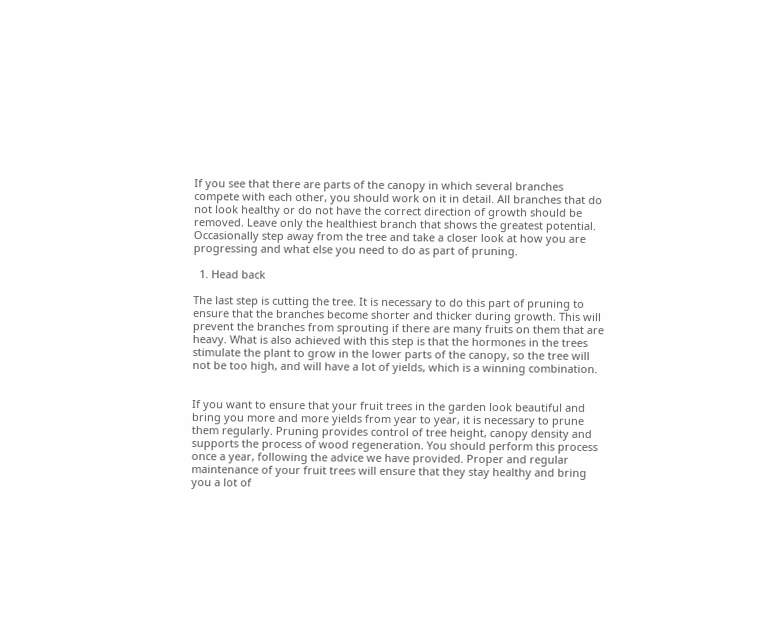If you see that there are parts of the canopy in which several branches compete with each other, you should work on it in detail. All branches that do not look healthy or do not have the correct direction of growth should be removed. Leave only the healthiest branch that shows the greatest potential. Occasionally step away from the tree and take a closer look at how you are progressing and what else you need to do as part of pruning.

  1. Head back

The last step is cutting the tree. It is necessary to do this part of pruning to ensure that the branches become shorter and thicker during growth. This will prevent the branches from sprouting if there are many fruits on them that are heavy. What is also achieved with this step is that the hormones in the trees stimulate the plant to grow in the lower parts of the canopy, so the tree will not be too high, and will have a lot of yields, which is a winning combination.


If you want to ensure that your fruit trees in the garden look beautiful and bring you more and more yields from year to year, it is necessary to prune them regularly. Pruning provides control of tree height, canopy density and supports the process of wood regeneration. You should perform this process once a year, following the advice we have provided. Proper and regular maintenance of your fruit trees will ensure that they stay healthy and bring you a lot of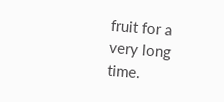fruit for a very long time.